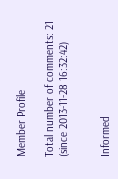Member Profile

Total number of comments: 21 (since 2013-11-28 16:32:42)


Informed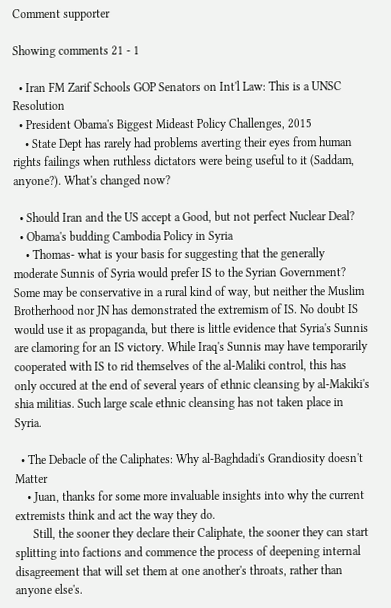Comment supporter

Showing comments 21 - 1

  • Iran FM Zarif Schools GOP Senators on Int'l Law: This is a UNSC Resolution
  • President Obama's Biggest Mideast Policy Challenges, 2015
    • State Dept has rarely had problems averting their eyes from human rights failings when ruthless dictators were being useful to it (Saddam, anyone?). What's changed now?

  • Should Iran and the US accept a Good, but not perfect Nuclear Deal?
  • Obama's budding Cambodia Policy in Syria
    • Thomas- what is your basis for suggesting that the generally moderate Sunnis of Syria would prefer IS to the Syrian Government? Some may be conservative in a rural kind of way, but neither the Muslim Brotherhood nor JN has demonstrated the extremism of IS. No doubt IS would use it as propaganda, but there is little evidence that Syria's Sunnis are clamoring for an IS victory. While Iraq's Sunnis may have temporarily cooperated with IS to rid themselves of the al-Maliki control, this has only occured at the end of several years of ethnic cleansing by al-Makiki's shia militias. Such large scale ethnic cleansing has not taken place in Syria.

  • The Debacle of the Caliphates: Why al-Baghdadi's Grandiosity doesn't Matter
    • Juan, thanks for some more invaluable insights into why the current extremists think and act the way they do.
      Still, the sooner they declare their Caliphate, the sooner they can start splitting into factions and commence the process of deepening internal disagreement that will set them at one another's throats, rather than anyone else's.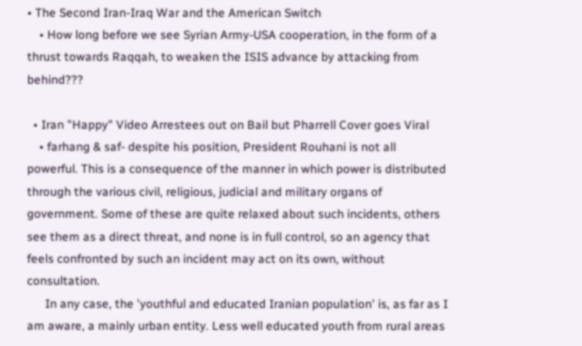• The Second Iran-Iraq War and the American Switch
    • How long before we see Syrian Army-USA cooperation, in the form of a thrust towards Raqqah, to weaken the ISIS advance by attacking from behind???

  • Iran "Happy" Video Arrestees out on Bail but Pharrell Cover goes Viral
    • farhang & saf- despite his position, President Rouhani is not all powerful. This is a consequence of the manner in which power is distributed through the various civil, religious, judicial and military organs of government. Some of these are quite relaxed about such incidents, others see them as a direct threat, and none is in full control, so an agency that feels confronted by such an incident may act on its own, without consultation.
      In any case, the 'youthful and educated Iranian population' is, as far as I am aware, a mainly urban entity. Less well educated youth from rural areas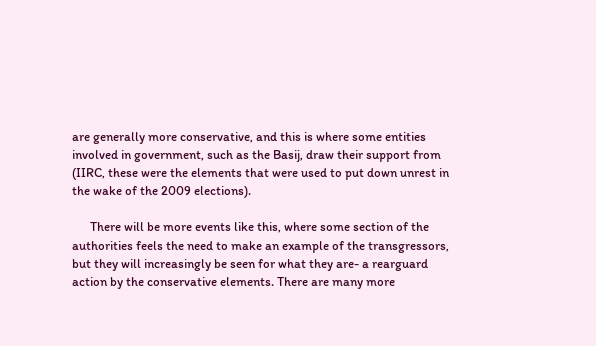are generally more conservative, and this is where some entities involved in government, such as the Basij, draw their support from (IIRC, these were the elements that were used to put down unrest in the wake of the 2009 elections).

      There will be more events like this, where some section of the authorities feels the need to make an example of the transgressors, but they will increasingly be seen for what they are- a rearguard action by the conservative elements. There are many more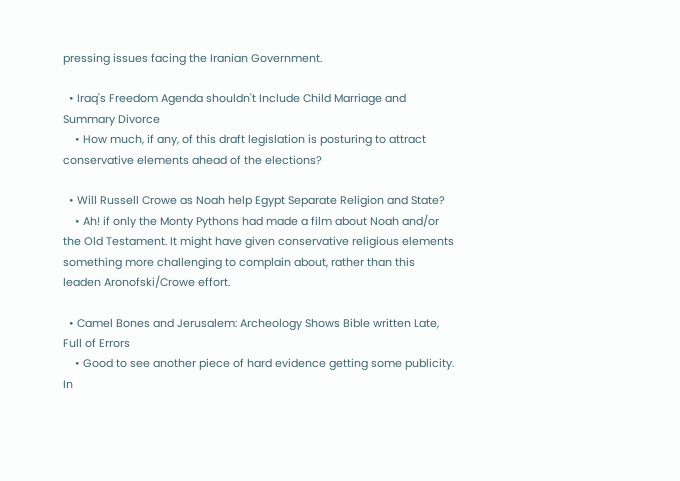pressing issues facing the Iranian Government.

  • Iraq's Freedom Agenda shouldn't Include Child Marriage and Summary Divorce
    • How much, if any, of this draft legislation is posturing to attract conservative elements ahead of the elections?

  • Will Russell Crowe as Noah help Egypt Separate Religion and State?
    • Ah! if only the Monty Pythons had made a film about Noah and/or the Old Testament. It might have given conservative religious elements something more challenging to complain about, rather than this leaden Aronofski/Crowe effort.

  • Camel Bones and Jerusalem: Archeology Shows Bible written Late, Full of Errors
    • Good to see another piece of hard evidence getting some publicity. In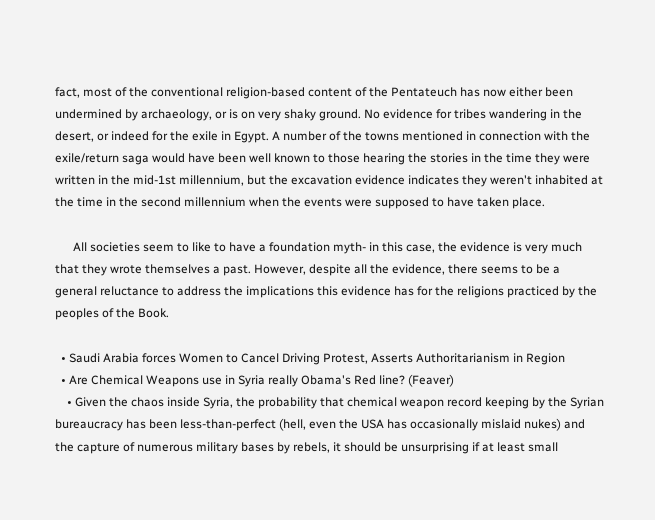fact, most of the conventional religion-based content of the Pentateuch has now either been undermined by archaeology, or is on very shaky ground. No evidence for tribes wandering in the desert, or indeed for the exile in Egypt. A number of the towns mentioned in connection with the exile/return saga would have been well known to those hearing the stories in the time they were written in the mid-1st millennium, but the excavation evidence indicates they weren't inhabited at the time in the second millennium when the events were supposed to have taken place.

      All societies seem to like to have a foundation myth- in this case, the evidence is very much that they wrote themselves a past. However, despite all the evidence, there seems to be a general reluctance to address the implications this evidence has for the religions practiced by the peoples of the Book.

  • Saudi Arabia forces Women to Cancel Driving Protest, Asserts Authoritarianism in Region
  • Are Chemical Weapons use in Syria really Obama's Red line? (Feaver)
    • Given the chaos inside Syria, the probability that chemical weapon record keeping by the Syrian bureaucracy has been less-than-perfect (hell, even the USA has occasionally mislaid nukes) and the capture of numerous military bases by rebels, it should be unsurprising if at least small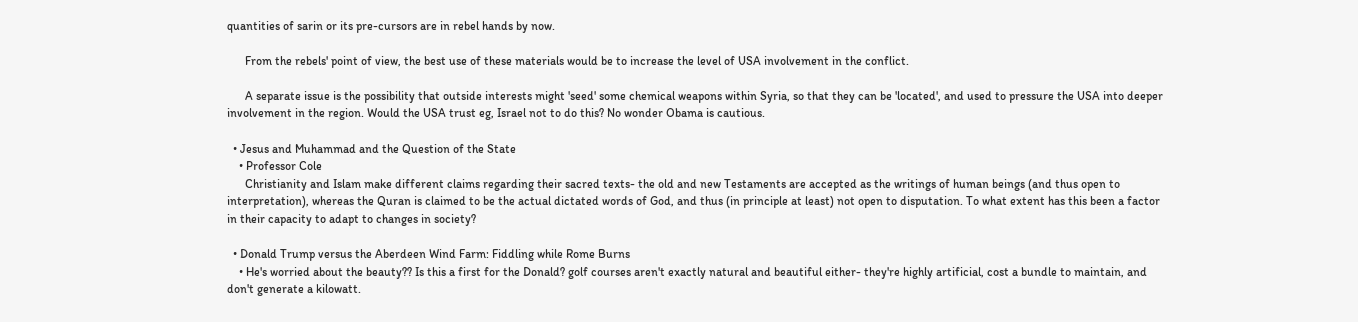quantities of sarin or its pre-cursors are in rebel hands by now.

      From the rebels' point of view, the best use of these materials would be to increase the level of USA involvement in the conflict.

      A separate issue is the possibility that outside interests might 'seed' some chemical weapons within Syria, so that they can be 'located', and used to pressure the USA into deeper involvement in the region. Would the USA trust eg, Israel not to do this? No wonder Obama is cautious.

  • Jesus and Muhammad and the Question of the State
    • Professor Cole
      Christianity and Islam make different claims regarding their sacred texts- the old and new Testaments are accepted as the writings of human beings (and thus open to interpretation), whereas the Quran is claimed to be the actual dictated words of God, and thus (in principle at least) not open to disputation. To what extent has this been a factor in their capacity to adapt to changes in society?

  • Donald Trump versus the Aberdeen Wind Farm: Fiddling while Rome Burns
    • He's worried about the beauty?? Is this a first for the Donald? golf courses aren't exactly natural and beautiful either- they're highly artificial, cost a bundle to maintain, and don't generate a kilowatt.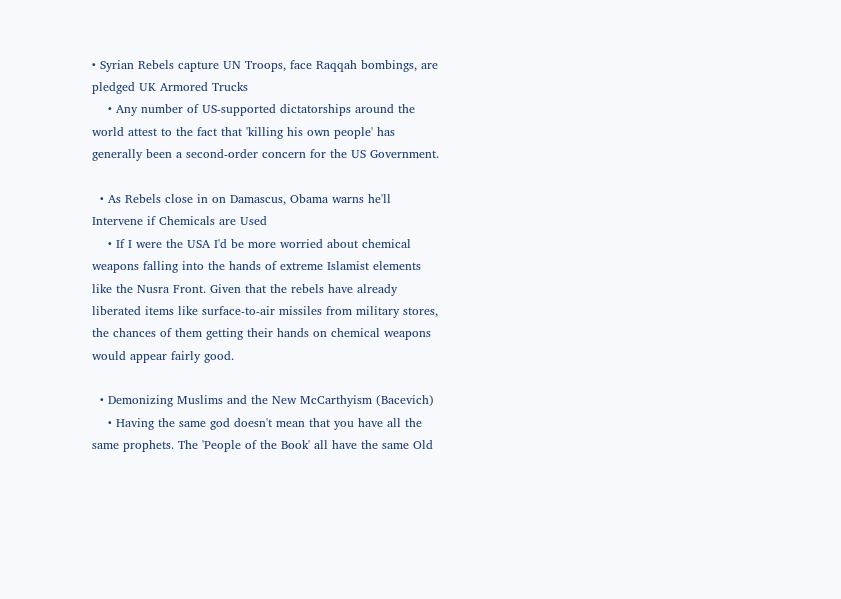• Syrian Rebels capture UN Troops, face Raqqah bombings, are pledged UK Armored Trucks
    • Any number of US-supported dictatorships around the world attest to the fact that 'killing his own people' has generally been a second-order concern for the US Government.

  • As Rebels close in on Damascus, Obama warns he'll Intervene if Chemicals are Used
    • If I were the USA I'd be more worried about chemical weapons falling into the hands of extreme Islamist elements like the Nusra Front. Given that the rebels have already liberated items like surface-to-air missiles from military stores, the chances of them getting their hands on chemical weapons would appear fairly good.

  • Demonizing Muslims and the New McCarthyism (Bacevich)
    • Having the same god doesn't mean that you have all the same prophets. The 'People of the Book' all have the same Old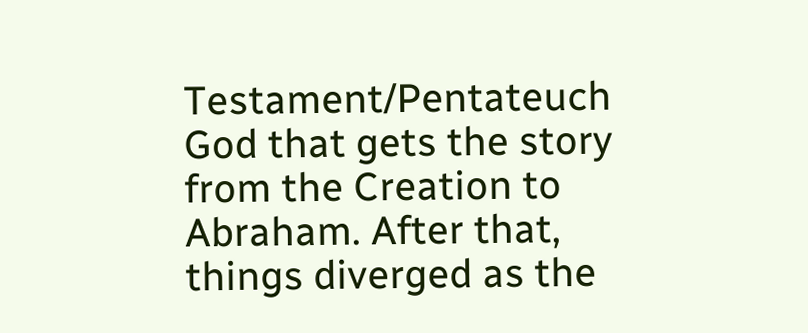Testament/Pentateuch God that gets the story from the Creation to Abraham. After that, things diverged as the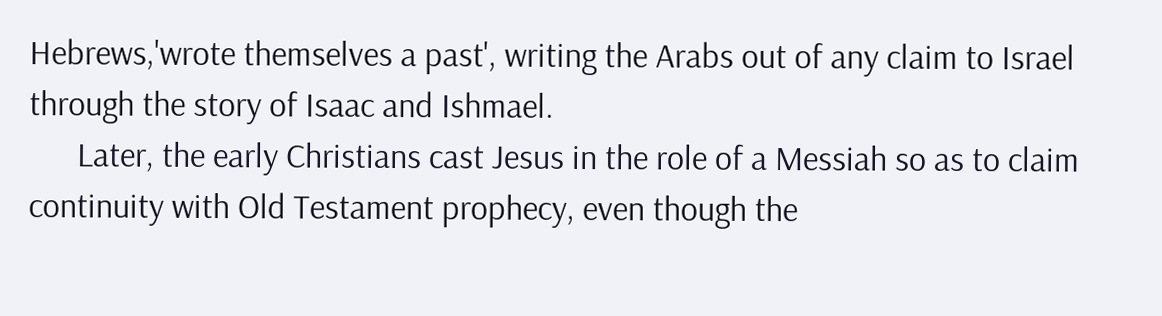Hebrews,'wrote themselves a past', writing the Arabs out of any claim to Israel through the story of Isaac and Ishmael.
      Later, the early Christians cast Jesus in the role of a Messiah so as to claim continuity with Old Testament prophecy, even though the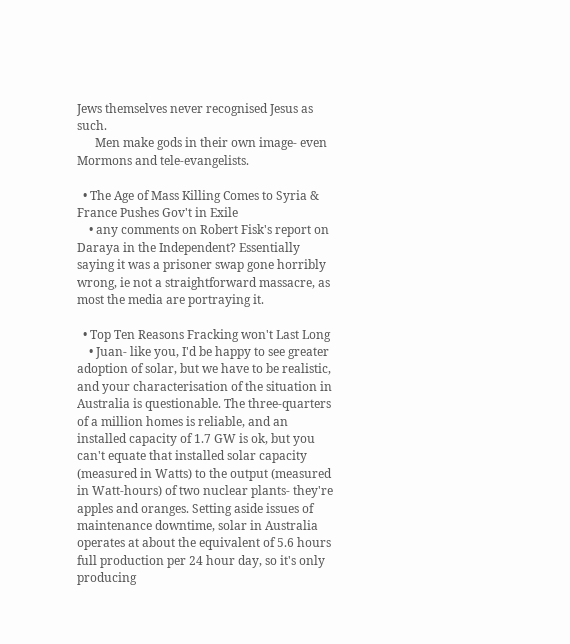Jews themselves never recognised Jesus as such.
      Men make gods in their own image- even Mormons and tele-evangelists.

  • The Age of Mass Killing Comes to Syria & France Pushes Gov't in Exile
    • any comments on Robert Fisk's report on Daraya in the Independent? Essentially saying it was a prisoner swap gone horribly wrong, ie not a straightforward massacre, as most the media are portraying it.

  • Top Ten Reasons Fracking won't Last Long
    • Juan- like you, I'd be happy to see greater adoption of solar, but we have to be realistic, and your characterisation of the situation in Australia is questionable. The three-quarters of a million homes is reliable, and an installed capacity of 1.7 GW is ok, but you can't equate that installed solar capacity (measured in Watts) to the output (measured in Watt-hours) of two nuclear plants- they're apples and oranges. Setting aside issues of maintenance downtime, solar in Australia operates at about the equivalent of 5.6 hours full production per 24 hour day, so it's only producing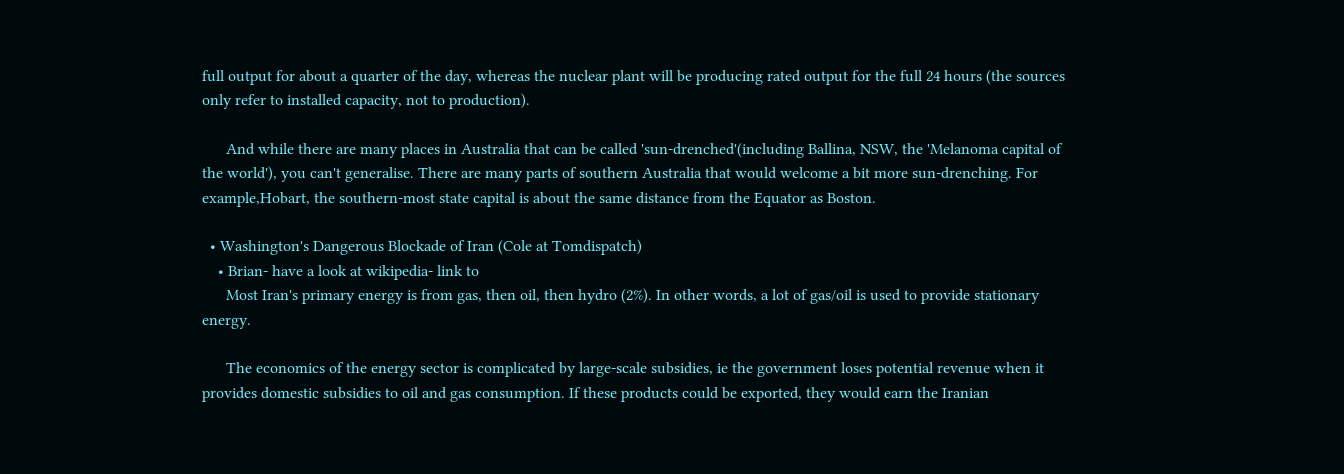full output for about a quarter of the day, whereas the nuclear plant will be producing rated output for the full 24 hours (the sources only refer to installed capacity, not to production).

      And while there are many places in Australia that can be called 'sun-drenched'(including Ballina, NSW, the 'Melanoma capital of the world'), you can't generalise. There are many parts of southern Australia that would welcome a bit more sun-drenching. For example,Hobart, the southern-most state capital is about the same distance from the Equator as Boston.

  • Washington's Dangerous Blockade of Iran (Cole at Tomdispatch)
    • Brian- have a look at wikipedia- link to
      Most Iran's primary energy is from gas, then oil, then hydro (2%). In other words, a lot of gas/oil is used to provide stationary energy.

      The economics of the energy sector is complicated by large-scale subsidies, ie the government loses potential revenue when it provides domestic subsidies to oil and gas consumption. If these products could be exported, they would earn the Iranian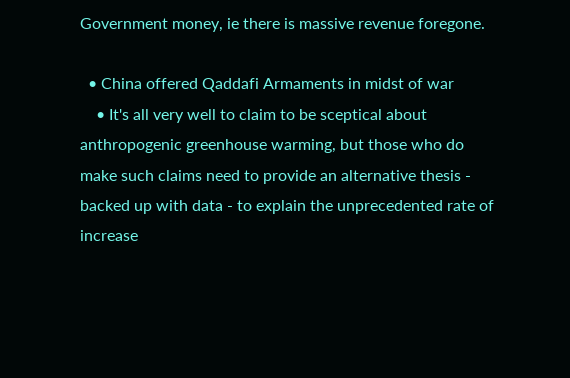Government money, ie there is massive revenue foregone.

  • China offered Qaddafi Armaments in midst of war
    • It's all very well to claim to be sceptical about anthropogenic greenhouse warming, but those who do make such claims need to provide an alternative thesis - backed up with data - to explain the unprecedented rate of increase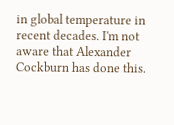in global temperature in recent decades. I'm not aware that Alexander Cockburn has done this.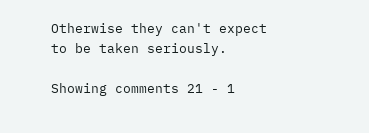Otherwise they can't expect to be taken seriously.

Showing comments 21 - 1